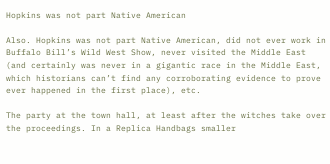Hopkins was not part Native American

Also. Hopkins was not part Native American, did not ever work in Buffalo Bill’s Wild West Show, never visited the Middle East (and certainly was never in a gigantic race in the Middle East, which historians can’t find any corroborating evidence to prove ever happened in the first place), etc.

The party at the town hall, at least after the witches take over the proceedings. In a Replica Handbags smaller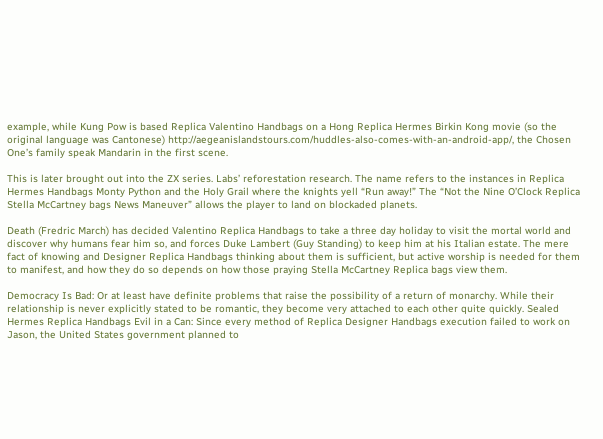example, while Kung Pow is based Replica Valentino Handbags on a Hong Replica Hermes Birkin Kong movie (so the original language was Cantonese) http://aegeanislandstours.com/huddles-also-comes-with-an-android-app/, the Chosen One’s family speak Mandarin in the first scene.

This is later brought out into the ZX series. Labs’ reforestation research. The name refers to the instances in Replica Hermes Handbags Monty Python and the Holy Grail where the knights yell “Run away!” The “Not the Nine O’Clock Replica Stella McCartney bags News Maneuver” allows the player to land on blockaded planets.

Death (Fredric March) has decided Valentino Replica Handbags to take a three day holiday to visit the mortal world and discover why humans fear him so, and forces Duke Lambert (Guy Standing) to keep him at his Italian estate. The mere fact of knowing and Designer Replica Handbags thinking about them is sufficient, but active worship is needed for them to manifest, and how they do so depends on how those praying Stella McCartney Replica bags view them.

Democracy Is Bad: Or at least have definite problems that raise the possibility of a return of monarchy. While their relationship is never explicitly stated to be romantic, they become very attached to each other quite quickly. Sealed Hermes Replica Handbags Evil in a Can: Since every method of Replica Designer Handbags execution failed to work on Jason, the United States government planned to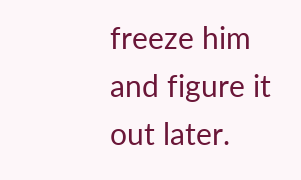freeze him and figure it out later.